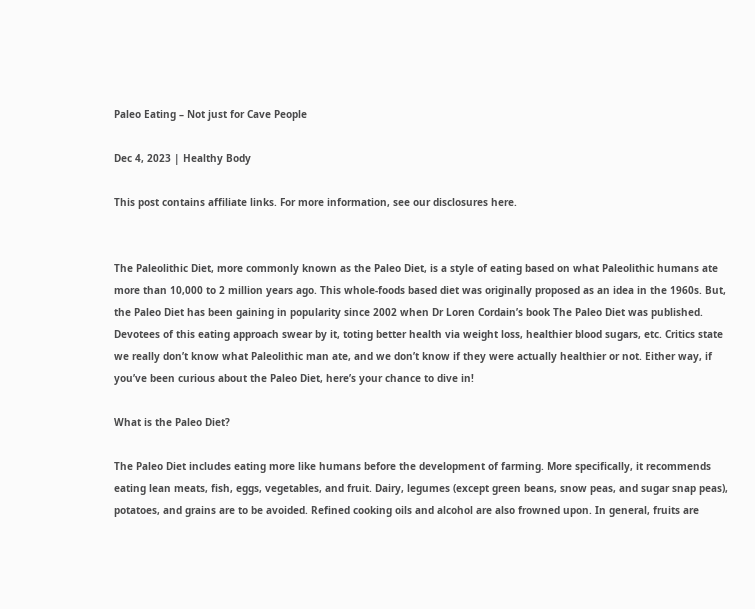Paleo Eating – Not just for Cave People

Dec 4, 2023 | Healthy Body

This post contains affiliate links. For more information, see our disclosures here.


The Paleolithic Diet, more commonly known as the Paleo Diet, is a style of eating based on what Paleolithic humans ate more than 10,000 to 2 million years ago. This whole-foods based diet was originally proposed as an idea in the 1960s. But, the Paleo Diet has been gaining in popularity since 2002 when Dr Loren Cordain’s book The Paleo Diet was published. Devotees of this eating approach swear by it, toting better health via weight loss, healthier blood sugars, etc. Critics state we really don’t know what Paleolithic man ate, and we don’t know if they were actually healthier or not. Either way, if you’ve been curious about the Paleo Diet, here’s your chance to dive in!

What is the Paleo Diet?

The Paleo Diet includes eating more like humans before the development of farming. More specifically, it recommends eating lean meats, fish, eggs, vegetables, and fruit. Dairy, legumes (except green beans, snow peas, and sugar snap peas), potatoes, and grains are to be avoided. Refined cooking oils and alcohol are also frowned upon. In general, fruits are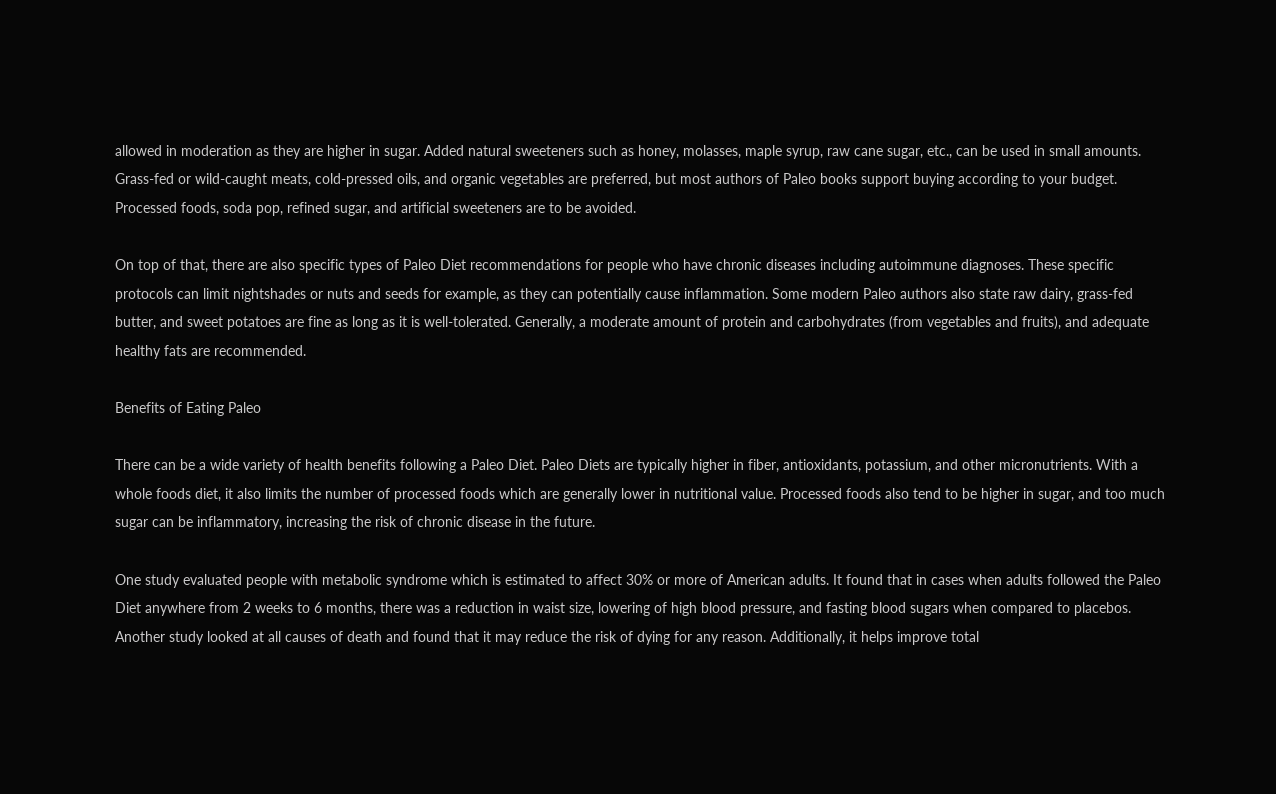allowed in moderation as they are higher in sugar. Added natural sweeteners such as honey, molasses, maple syrup, raw cane sugar, etc., can be used in small amounts. Grass-fed or wild-caught meats, cold-pressed oils, and organic vegetables are preferred, but most authors of Paleo books support buying according to your budget. Processed foods, soda pop, refined sugar, and artificial sweeteners are to be avoided.

On top of that, there are also specific types of Paleo Diet recommendations for people who have chronic diseases including autoimmune diagnoses. These specific protocols can limit nightshades or nuts and seeds for example, as they can potentially cause inflammation. Some modern Paleo authors also state raw dairy, grass-fed butter, and sweet potatoes are fine as long as it is well-tolerated. Generally, a moderate amount of protein and carbohydrates (from vegetables and fruits), and adequate healthy fats are recommended.

Benefits of Eating Paleo

There can be a wide variety of health benefits following a Paleo Diet. Paleo Diets are typically higher in fiber, antioxidants, potassium, and other micronutrients. With a whole foods diet, it also limits the number of processed foods which are generally lower in nutritional value. Processed foods also tend to be higher in sugar, and too much sugar can be inflammatory, increasing the risk of chronic disease in the future.

One study evaluated people with metabolic syndrome which is estimated to affect 30% or more of American adults. It found that in cases when adults followed the Paleo Diet anywhere from 2 weeks to 6 months, there was a reduction in waist size, lowering of high blood pressure, and fasting blood sugars when compared to placebos. Another study looked at all causes of death and found that it may reduce the risk of dying for any reason. Additionally, it helps improve total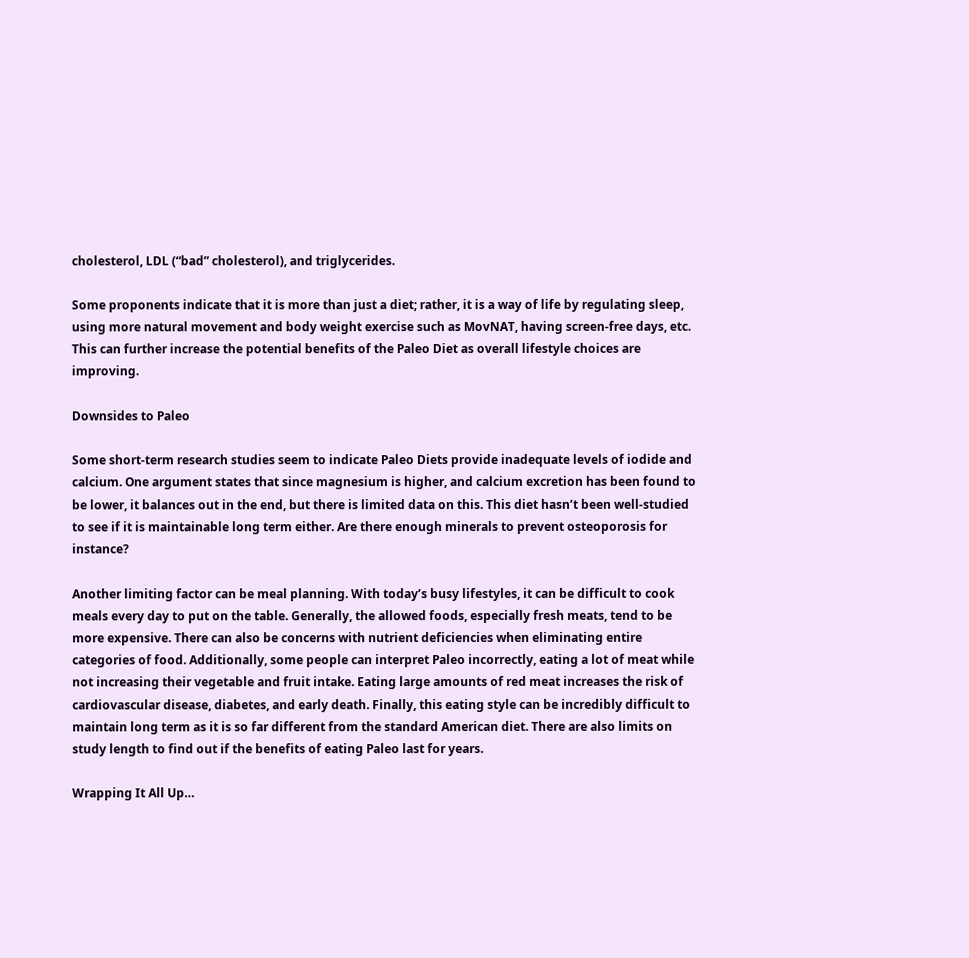cholesterol, LDL (“bad” cholesterol), and triglycerides.

Some proponents indicate that it is more than just a diet; rather, it is a way of life by regulating sleep, using more natural movement and body weight exercise such as MovNAT, having screen-free days, etc. This can further increase the potential benefits of the Paleo Diet as overall lifestyle choices are improving.

Downsides to Paleo

Some short-term research studies seem to indicate Paleo Diets provide inadequate levels of iodide and calcium. One argument states that since magnesium is higher, and calcium excretion has been found to be lower, it balances out in the end, but there is limited data on this. This diet hasn’t been well-studied to see if it is maintainable long term either. Are there enough minerals to prevent osteoporosis for instance?

Another limiting factor can be meal planning. With today’s busy lifestyles, it can be difficult to cook meals every day to put on the table. Generally, the allowed foods, especially fresh meats, tend to be more expensive. There can also be concerns with nutrient deficiencies when eliminating entire categories of food. Additionally, some people can interpret Paleo incorrectly, eating a lot of meat while not increasing their vegetable and fruit intake. Eating large amounts of red meat increases the risk of cardiovascular disease, diabetes, and early death. Finally, this eating style can be incredibly difficult to maintain long term as it is so far different from the standard American diet. There are also limits on study length to find out if the benefits of eating Paleo last for years.

Wrapping It All Up…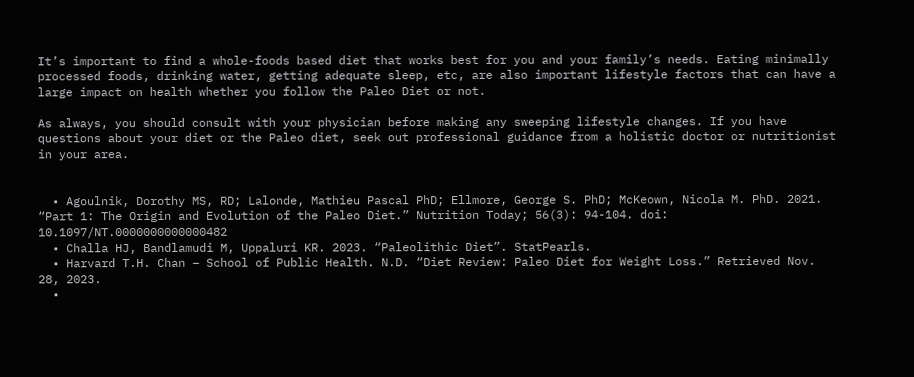It’s important to find a whole-foods based diet that works best for you and your family’s needs. Eating minimally processed foods, drinking water, getting adequate sleep, etc, are also important lifestyle factors that can have a large impact on health whether you follow the Paleo Diet or not.

As always, you should consult with your physician before making any sweeping lifestyle changes. If you have questions about your diet or the Paleo diet, seek out professional guidance from a holistic doctor or nutritionist in your area.


  • Agoulnik, Dorothy MS, RD; Lalonde, Mathieu Pascal PhD; Ellmore, George S. PhD; McKeown, Nicola M. PhD. 2021. “Part 1: The Origin and Evolution of the Paleo Diet.” Nutrition Today; 56(3): 94-104. doi: 10.1097/NT.0000000000000482
  • Challa HJ, Bandlamudi M, Uppaluri KR. 2023. “Paleolithic Diet”. StatPearls.
  • Harvard T.H. Chan – School of Public Health. N.D. “Diet Review: Paleo Diet for Weight Loss.” Retrieved Nov. 28, 2023.
  •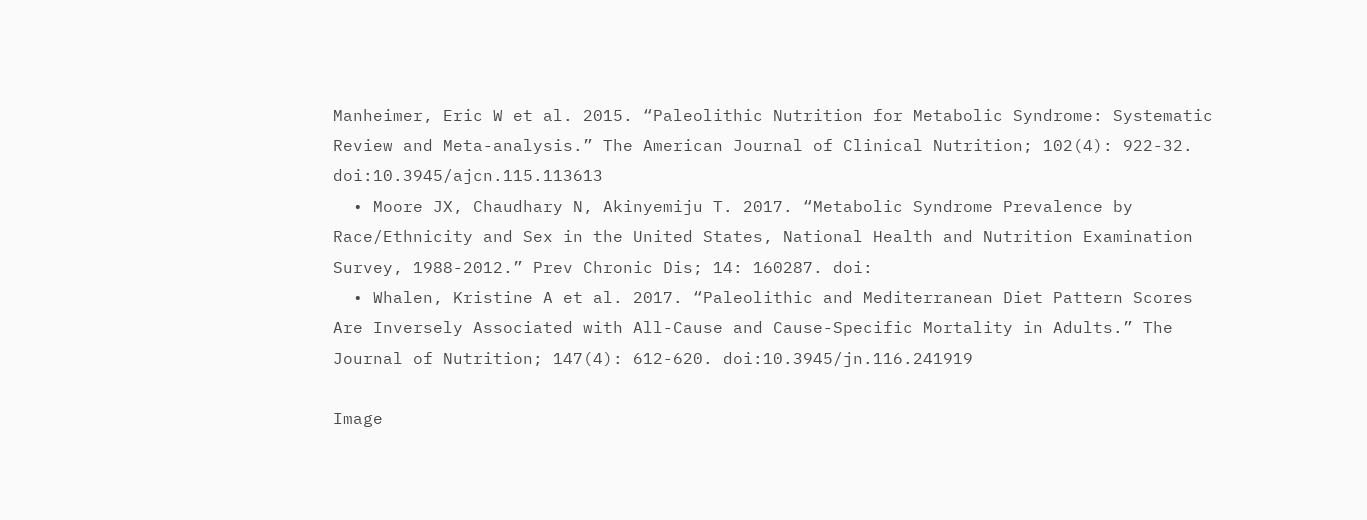Manheimer, Eric W et al. 2015. “Paleolithic Nutrition for Metabolic Syndrome: Systematic Review and Meta-analysis.” The American Journal of Clinical Nutrition; 102(4): 922-32. doi:10.3945/ajcn.115.113613
  • Moore JX, Chaudhary N, Akinyemiju T. 2017. “Metabolic Syndrome Prevalence by Race/Ethnicity and Sex in the United States, National Health and Nutrition Examination Survey, 1988-2012.” Prev Chronic Dis; 14: 160287. doi:
  • Whalen, Kristine A et al. 2017. “Paleolithic and Mediterranean Diet Pattern Scores Are Inversely Associated with All-Cause and Cause-Specific Mortality in Adults.” The Journal of Nutrition; 147(4): 612-620. doi:10.3945/jn.116.241919

Image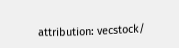attribution: vecstock/